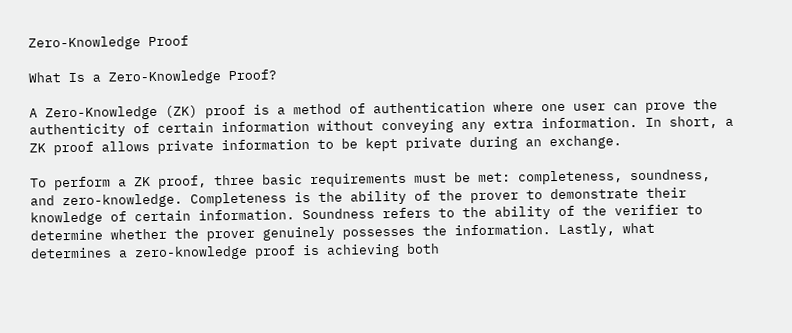Zero-Knowledge Proof

What Is a Zero-Knowledge Proof?

A Zero-Knowledge (ZK) proof is a method of authentication where one user can prove the authenticity of certain information without conveying any extra information. In short, a ZK proof allows private information to be kept private during an exchange.

To perform a ZK proof, three basic requirements must be met: completeness, soundness, and zero-knowledge. Completeness is the ability of the prover to demonstrate their knowledge of certain information. Soundness refers to the ability of the verifier to determine whether the prover genuinely possesses the information. Lastly, what determines a zero-knowledge proof is achieving both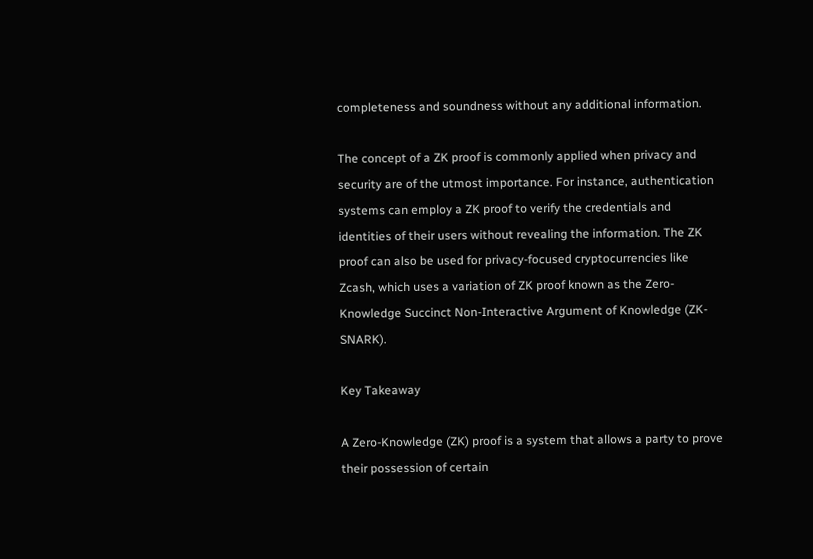completeness and soundness without any additional information.

The concept of a ZK proof is commonly applied when privacy and security are of the utmost importance. For instance, authentication systems can employ a ZK proof to verify the credentials and identities of their users without revealing the information. The ZK proof can also be used for privacy-focused cryptocurrencies like Zcash, which uses a variation of ZK proof known as the Zero-Knowledge Succinct Non-Interactive Argument of Knowledge (ZK-SNARK).

Key Takeaway

A Zero-Knowledge (ZK) proof is a system that allows a party to prove their possession of certain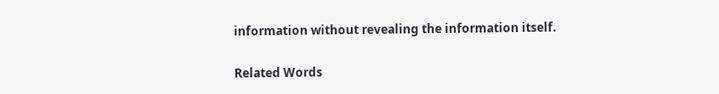information without revealing the information itself.

Related Words